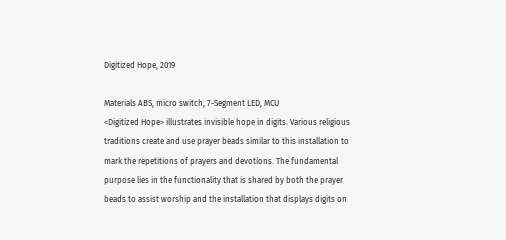Digitized Hope, 2019

Materials ABS, micro switch, 7-Segment LED, MCU
<Digitized Hope> illustrates invisible hope in digits. Various religious traditions create and use prayer beads similar to this installation to mark the repetitions of prayers and devotions. The fundamental purpose lies in the functionality that is shared by both the prayer beads to assist worship and the installation that displays digits on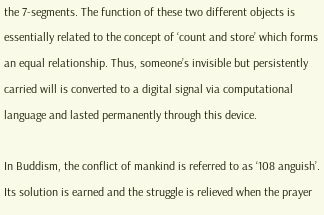the 7-segments. The function of these two different objects is essentially related to the concept of ‘count and store’ which forms an equal relationship. Thus, someone’s invisible but persistently carried will is converted to a digital signal via computational language and lasted permanently through this device.

In Buddism, the conflict of mankind is referred to as ‘108 anguish’. Its solution is earned and the struggle is relieved when the prayer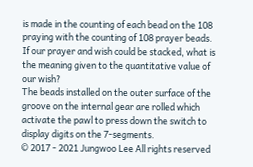is made in the counting of each bead on the 108 praying with the counting of 108 prayer beads. If our prayer and wish could be stacked, what is the meaning given to the quantitative value of our wish?
The beads installed on the outer surface of the groove on the internal gear are rolled which activate the pawl to press down the switch to display digits on the 7-segments.
© 2017 - 2021 Jungwoo Lee All rights reserved